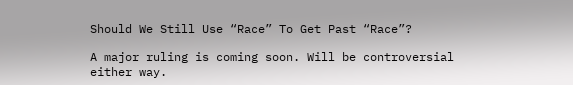Should We Still Use “Race” To Get Past “Race”?

A major ruling is coming soon. Will be controversial either way.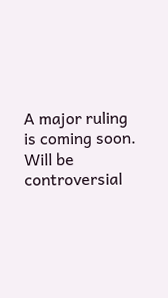A major ruling is coming soon. Will be controversial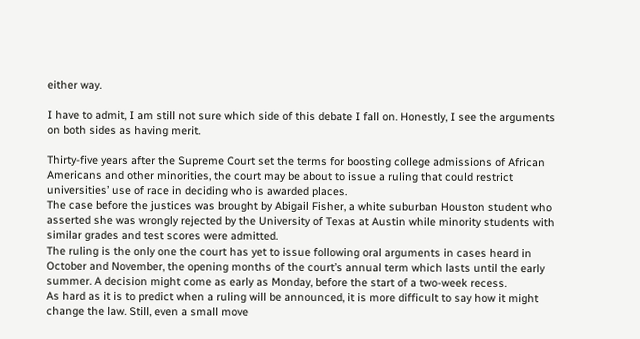either way.

I have to admit, I am still not sure which side of this debate I fall on. Honestly, I see the arguments on both sides as having merit.

Thirty-five years after the Supreme Court set the terms for boosting college admissions of African Americans and other minorities, the court may be about to issue a ruling that could restrict universities’ use of race in deciding who is awarded places.
The case before the justices was brought by Abigail Fisher, a white suburban Houston student who asserted she was wrongly rejected by the University of Texas at Austin while minority students with similar grades and test scores were admitted.
The ruling is the only one the court has yet to issue following oral arguments in cases heard in October and November, the opening months of the court’s annual term which lasts until the early summer. A decision might come as early as Monday, before the start of a two-week recess.
As hard as it is to predict when a ruling will be announced, it is more difficult to say how it might change the law. Still, even a small move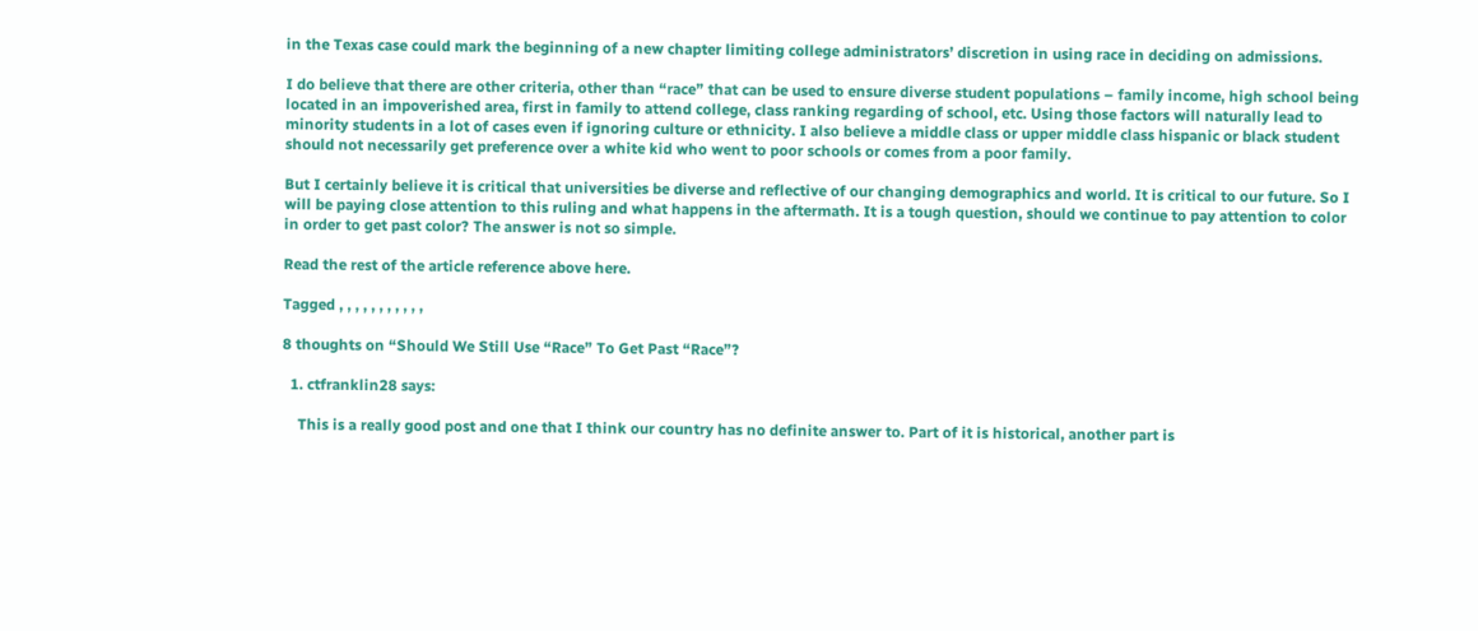in the Texas case could mark the beginning of a new chapter limiting college administrators’ discretion in using race in deciding on admissions.

I do believe that there are other criteria, other than “race” that can be used to ensure diverse student populations – family income, high school being located in an impoverished area, first in family to attend college, class ranking regarding of school, etc. Using those factors will naturally lead to minority students in a lot of cases even if ignoring culture or ethnicity. I also believe a middle class or upper middle class hispanic or black student should not necessarily get preference over a white kid who went to poor schools or comes from a poor family.

But I certainly believe it is critical that universities be diverse and reflective of our changing demographics and world. It is critical to our future. So I will be paying close attention to this ruling and what happens in the aftermath. It is a tough question, should we continue to pay attention to color in order to get past color? The answer is not so simple.

Read the rest of the article reference above here.

Tagged , , , , , , , , , , ,

8 thoughts on “Should We Still Use “Race” To Get Past “Race”?

  1. ctfranklin28 says:

    This is a really good post and one that I think our country has no definite answer to. Part of it is historical, another part is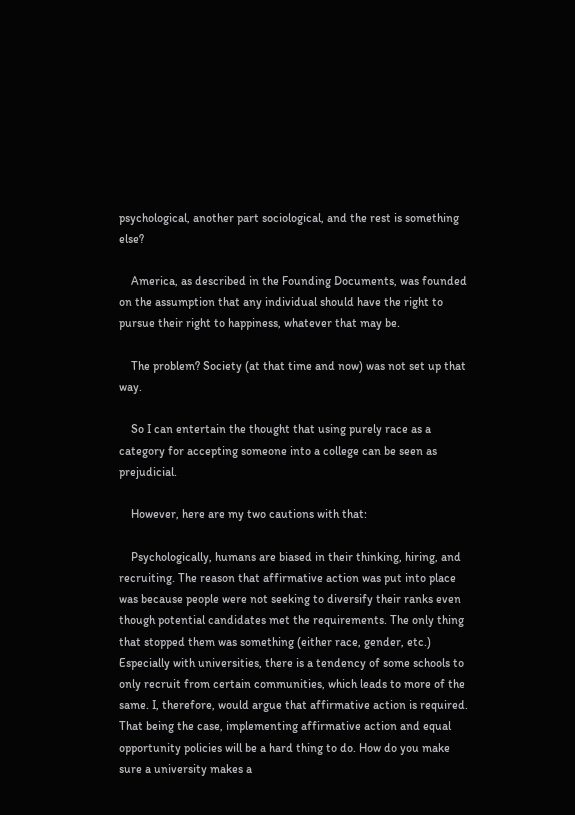psychological, another part sociological, and the rest is something else?

    America, as described in the Founding Documents, was founded on the assumption that any individual should have the right to pursue their right to happiness, whatever that may be.

    The problem? Society (at that time and now) was not set up that way.

    So I can entertain the thought that using purely race as a category for accepting someone into a college can be seen as prejudicial.

    However, here are my two cautions with that:

    Psychologically, humans are biased in their thinking, hiring, and recruiting. The reason that affirmative action was put into place was because people were not seeking to diversify their ranks even though potential candidates met the requirements. The only thing that stopped them was something (either race, gender, etc.) Especially with universities, there is a tendency of some schools to only recruit from certain communities, which leads to more of the same. I, therefore, would argue that affirmative action is required. That being the case, implementing affirmative action and equal opportunity policies will be a hard thing to do. How do you make sure a university makes a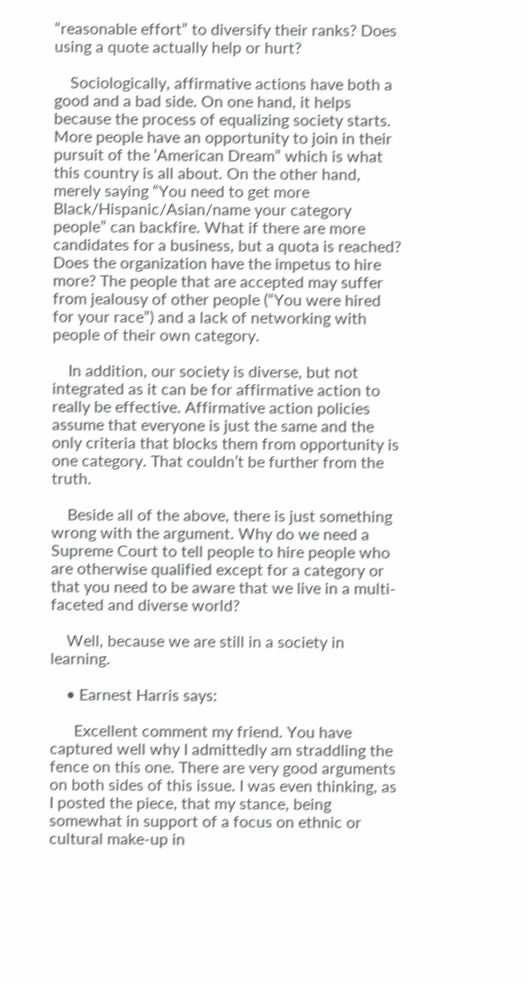“reasonable effort” to diversify their ranks? Does using a quote actually help or hurt?

    Sociologically, affirmative actions have both a good and a bad side. On one hand, it helps because the process of equalizing society starts. More people have an opportunity to join in their pursuit of the ‘American Dream” which is what this country is all about. On the other hand, merely saying “You need to get more Black/Hispanic/Asian/name your category people” can backfire. What if there are more candidates for a business, but a quota is reached? Does the organization have the impetus to hire more? The people that are accepted may suffer from jealousy of other people (“You were hired for your race”) and a lack of networking with people of their own category.

    In addition, our society is diverse, but not integrated as it can be for affirmative action to really be effective. Affirmative action policies assume that everyone is just the same and the only criteria that blocks them from opportunity is one category. That couldn’t be further from the truth.

    Beside all of the above, there is just something wrong with the argument. Why do we need a Supreme Court to tell people to hire people who are otherwise qualified except for a category or that you need to be aware that we live in a multi-faceted and diverse world?

    Well, because we are still in a society in learning.

    • Earnest Harris says:

      Excellent comment my friend. You have captured well why I admittedly am straddling the fence on this one. There are very good arguments on both sides of this issue. I was even thinking, as I posted the piece, that my stance, being somewhat in support of a focus on ethnic or cultural make-up in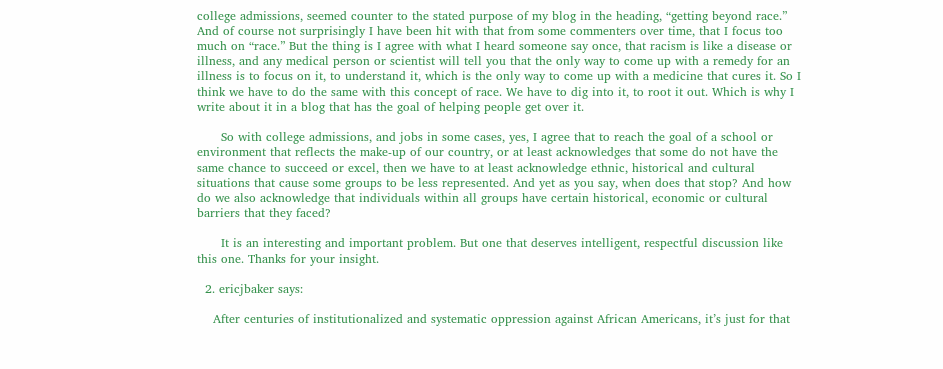college admissions, seemed counter to the stated purpose of my blog in the heading, “getting beyond race.” And of course not surprisingly I have been hit with that from some commenters over time, that I focus too much on “race.” But the thing is I agree with what I heard someone say once, that racism is like a disease or illness, and any medical person or scientist will tell you that the only way to come up with a remedy for an illness is to focus on it, to understand it, which is the only way to come up with a medicine that cures it. So I think we have to do the same with this concept of race. We have to dig into it, to root it out. Which is why I write about it in a blog that has the goal of helping people get over it.

      So with college admissions, and jobs in some cases, yes, I agree that to reach the goal of a school or environment that reflects the make-up of our country, or at least acknowledges that some do not have the same chance to succeed or excel, then we have to at least acknowledge ethnic, historical and cultural situations that cause some groups to be less represented. And yet as you say, when does that stop? And how do we also acknowledge that individuals within all groups have certain historical, economic or cultural barriers that they faced?

      It is an interesting and important problem. But one that deserves intelligent, respectful discussion like this one. Thanks for your insight.

  2. ericjbaker says:

    After centuries of institutionalized and systematic oppression against African Americans, it’s just for that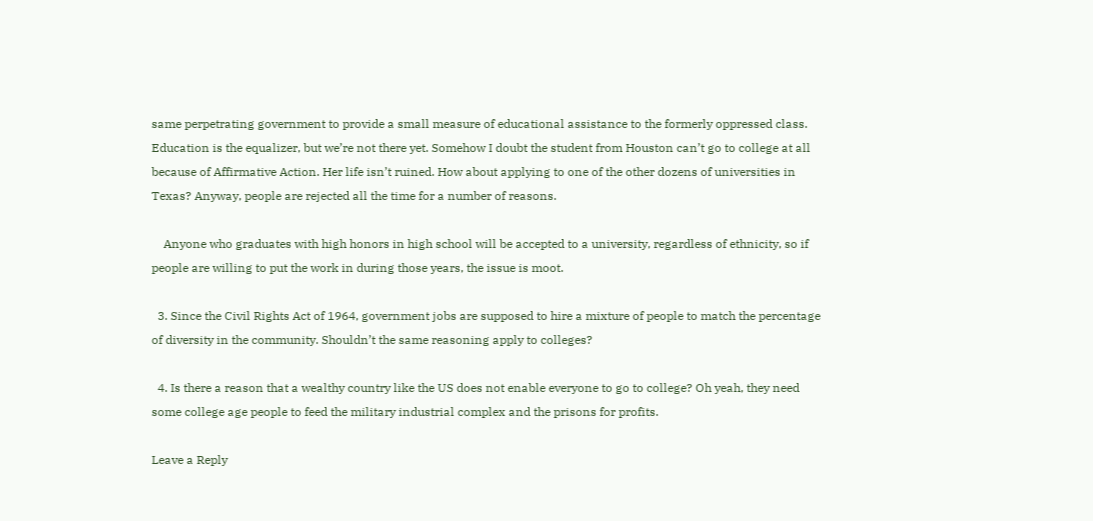same perpetrating government to provide a small measure of educational assistance to the formerly oppressed class. Education is the equalizer, but we’re not there yet. Somehow I doubt the student from Houston can’t go to college at all because of Affirmative Action. Her life isn’t ruined. How about applying to one of the other dozens of universities in Texas? Anyway, people are rejected all the time for a number of reasons.

    Anyone who graduates with high honors in high school will be accepted to a university, regardless of ethnicity, so if people are willing to put the work in during those years, the issue is moot.

  3. Since the Civil Rights Act of 1964, government jobs are supposed to hire a mixture of people to match the percentage of diversity in the community. Shouldn’t the same reasoning apply to colleges?

  4. Is there a reason that a wealthy country like the US does not enable everyone to go to college? Oh yeah, they need some college age people to feed the military industrial complex and the prisons for profits.

Leave a Reply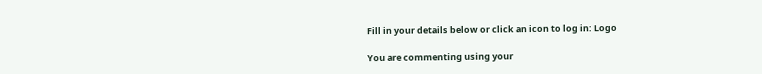Fill in your details below or click an icon to log in: Logo

You are commenting using your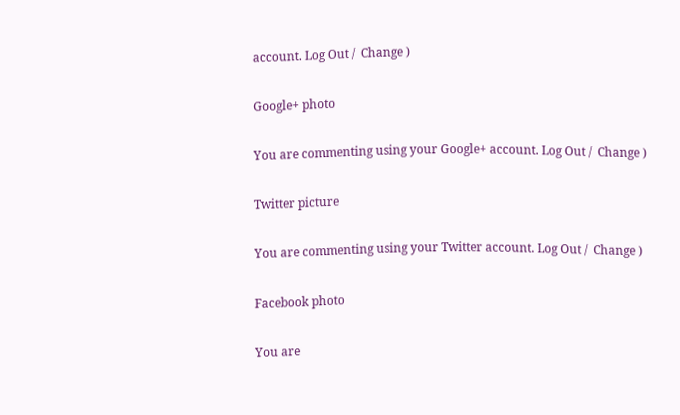account. Log Out /  Change )

Google+ photo

You are commenting using your Google+ account. Log Out /  Change )

Twitter picture

You are commenting using your Twitter account. Log Out /  Change )

Facebook photo

You are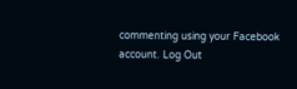commenting using your Facebook account. Log Out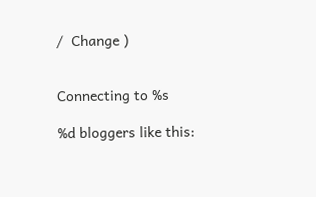/  Change )


Connecting to %s

%d bloggers like this: